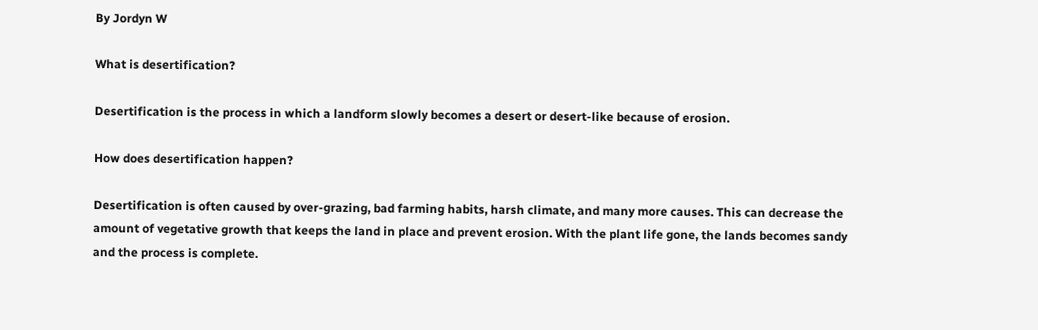By Jordyn W

What is desertification?

Desertification is the process in which a landform slowly becomes a desert or desert-like because of erosion.

How does desertification happen?

Desertification is often caused by over-grazing, bad farming habits, harsh climate, and many more causes. This can decrease the amount of vegetative growth that keeps the land in place and prevent erosion. With the plant life gone, the lands becomes sandy and the process is complete.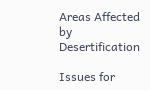Areas Affected by Desertification

Issues for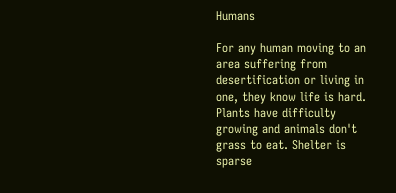Humans

For any human moving to an area suffering from desertification or living in one, they know life is hard. Plants have difficulty growing and animals don't grass to eat. Shelter is sparse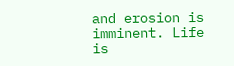and erosion is imminent. Life is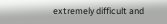extremely difficult and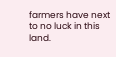farmers have next to no luck in this land.